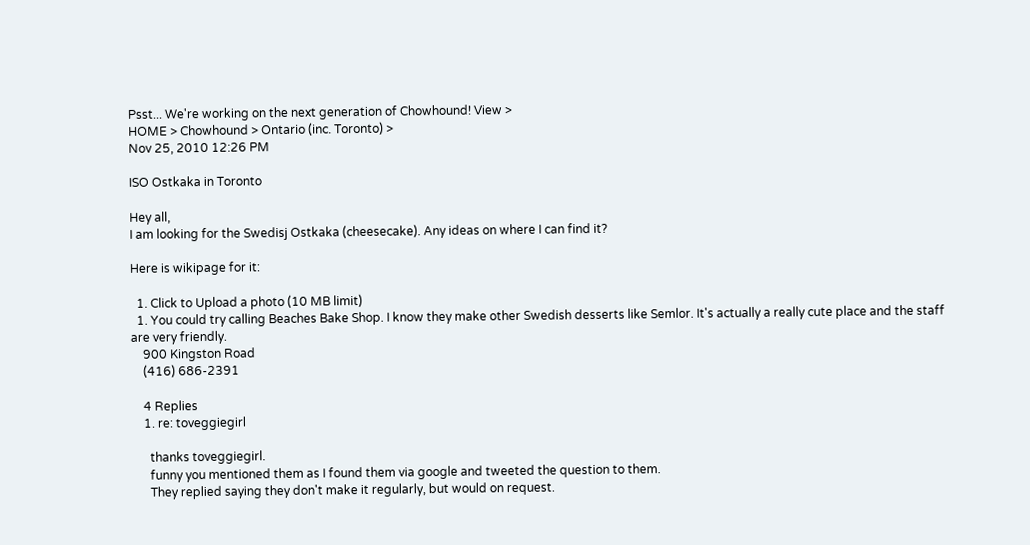Psst... We're working on the next generation of Chowhound! View >
HOME > Chowhound > Ontario (inc. Toronto) >
Nov 25, 2010 12:26 PM

ISO Ostkaka in Toronto

Hey all,
I am looking for the Swedisj Ostkaka (cheesecake). Any ideas on where I can find it?

Here is wikipage for it:

  1. Click to Upload a photo (10 MB limit)
  1. You could try calling Beaches Bake Shop. I know they make other Swedish desserts like Semlor. It's actually a really cute place and the staff are very friendly.
    900 Kingston Road
    (416) 686-2391

    4 Replies
    1. re: toveggiegirl

      thanks toveggiegirl.
      funny you mentioned them as I found them via google and tweeted the question to them.
      They replied saying they don't make it regularly, but would on request.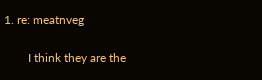1. re: meatnveg

        I think they are the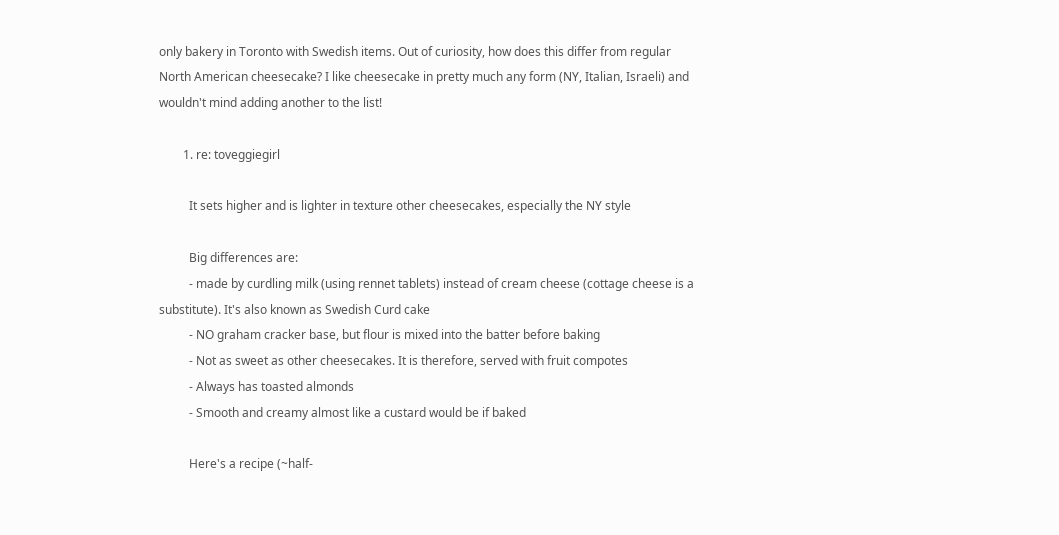only bakery in Toronto with Swedish items. Out of curiosity, how does this differ from regular North American cheesecake? I like cheesecake in pretty much any form (NY, Italian, Israeli) and wouldn't mind adding another to the list!

        1. re: toveggiegirl

          It sets higher and is lighter in texture other cheesecakes, especially the NY style

          Big differences are:
          - made by curdling milk (using rennet tablets) instead of cream cheese (cottage cheese is a substitute). It's also known as Swedish Curd cake
          - NO graham cracker base, but flour is mixed into the batter before baking
          - Not as sweet as other cheesecakes. It is therefore, served with fruit compotes
          - Always has toasted almonds
          - Smooth and creamy almost like a custard would be if baked

          Here's a recipe (~half-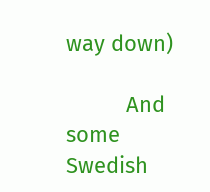way down)

          And some Swedish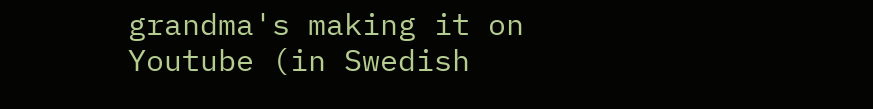grandma's making it on Youtube (in Swedish